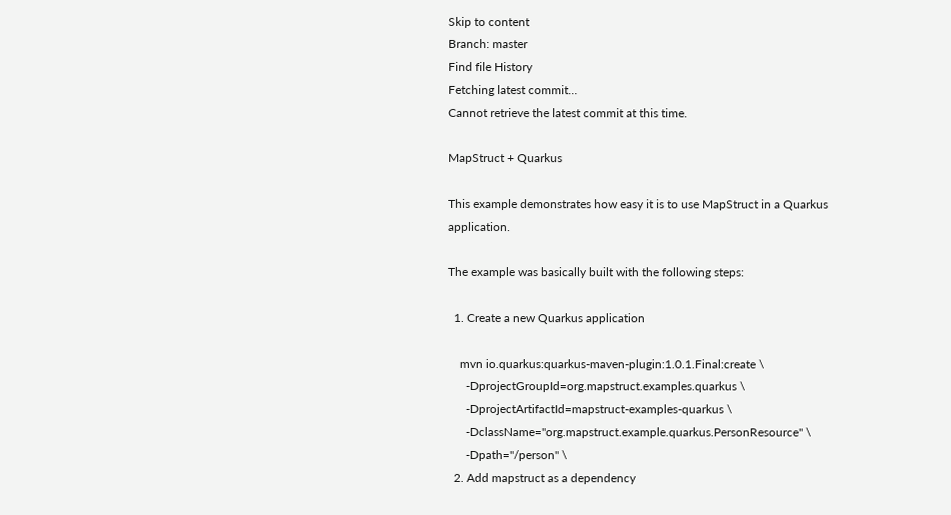Skip to content
Branch: master
Find file History
Fetching latest commit…
Cannot retrieve the latest commit at this time.

MapStruct + Quarkus

This example demonstrates how easy it is to use MapStruct in a Quarkus application.

The example was basically built with the following steps:

  1. Create a new Quarkus application

    mvn io.quarkus:quarkus-maven-plugin:1.0.1.Final:create \
      -DprojectGroupId=org.mapstruct.examples.quarkus \
      -DprojectArtifactId=mapstruct-examples-quarkus \
      -DclassName="org.mapstruct.example.quarkus.PersonResource" \
      -Dpath="/person" \
  2. Add mapstruct as a dependency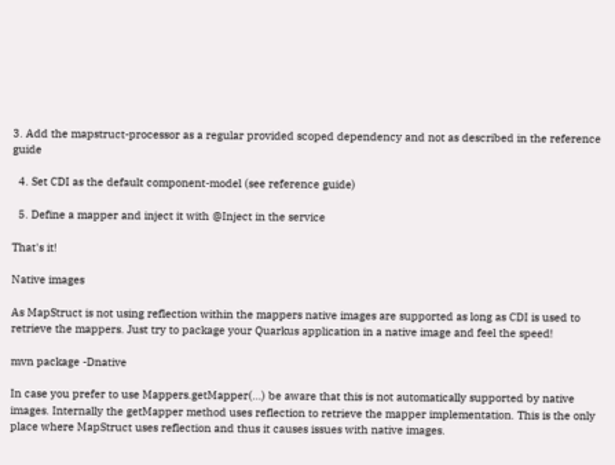3. Add the mapstruct-processor as a regular provided scoped dependency and not as described in the reference guide

  4. Set CDI as the default component-model (see reference guide)

  5. Define a mapper and inject it with @Inject in the service

That's it!

Native images

As MapStruct is not using reflection within the mappers native images are supported as long as CDI is used to retrieve the mappers. Just try to package your Quarkus application in a native image and feel the speed!

mvn package -Dnative

In case you prefer to use Mappers.getMapper(...) be aware that this is not automatically supported by native images. Internally the getMapper method uses reflection to retrieve the mapper implementation. This is the only place where MapStruct uses reflection and thus it causes issues with native images.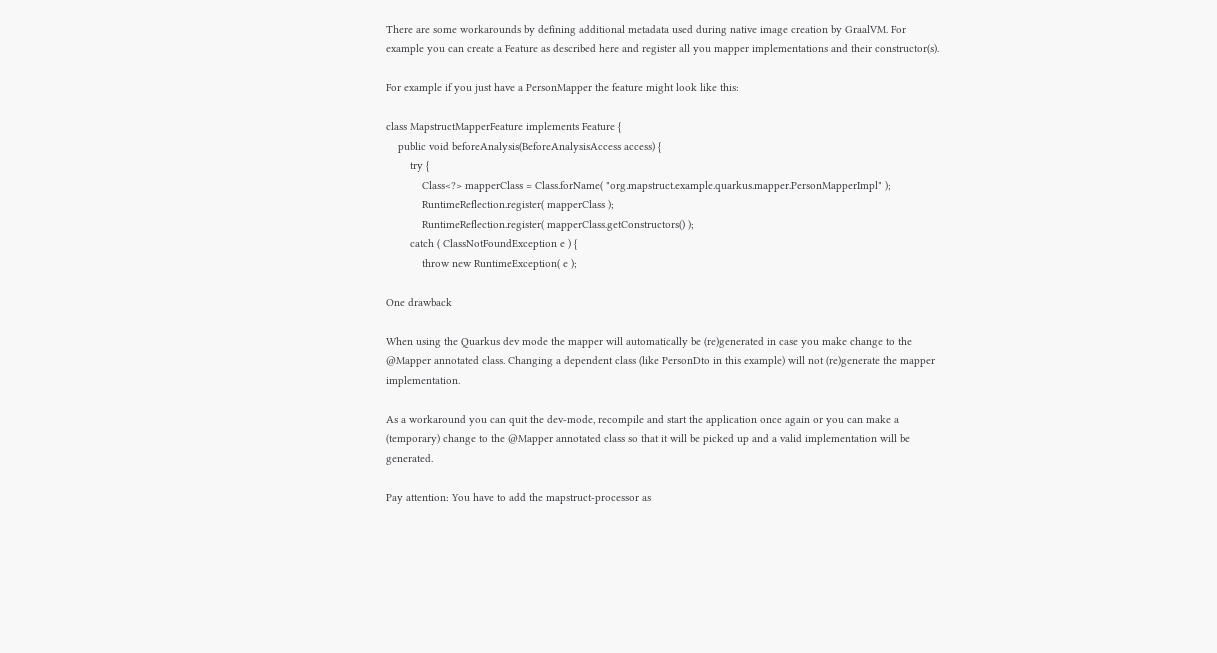There are some workarounds by defining additional metadata used during native image creation by GraalVM. For example you can create a Feature as described here and register all you mapper implementations and their constructor(s).

For example if you just have a PersonMapper the feature might look like this:

class MapstructMapperFeature implements Feature {
    public void beforeAnalysis(BeforeAnalysisAccess access) {
        try {
            Class<?> mapperClass = Class.forName( "org.mapstruct.example.quarkus.mapper.PersonMapperImpl" );
            RuntimeReflection.register( mapperClass );
            RuntimeReflection.register( mapperClass.getConstructors() );
        catch ( ClassNotFoundException e ) {
            throw new RuntimeException( e );

One drawback

When using the Quarkus dev mode the mapper will automatically be (re)generated in case you make change to the @Mapper annotated class. Changing a dependent class (like PersonDto in this example) will not (re)generate the mapper implementation.

As a workaround you can quit the dev-mode, recompile and start the application once again or you can make a (temporary) change to the @Mapper annotated class so that it will be picked up and a valid implementation will be generated.

Pay attention: You have to add the mapstruct-processor as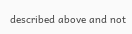described above and not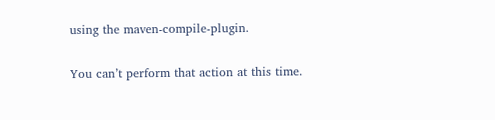using the maven-compile-plugin.

You can’t perform that action at this time.